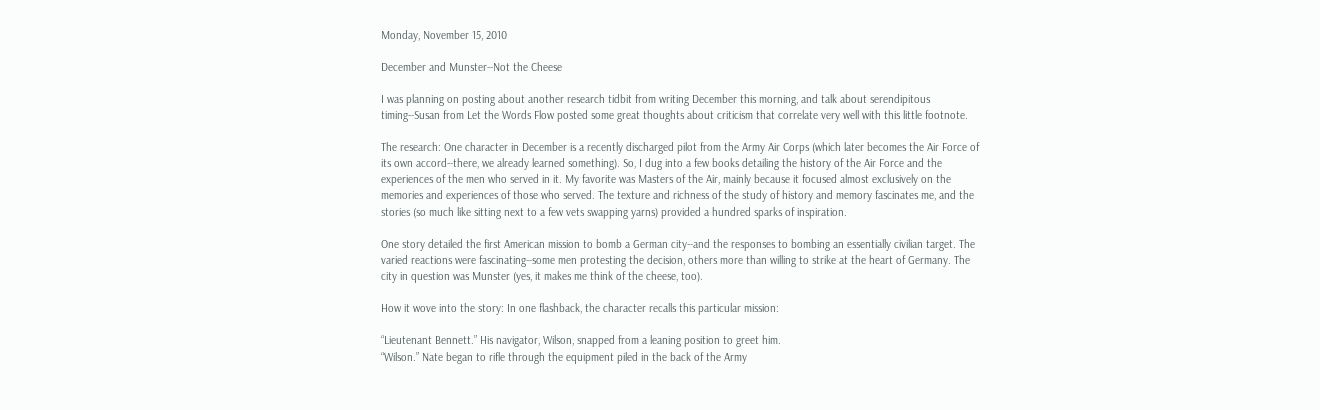Monday, November 15, 2010

December and Munster--Not the Cheese

I was planning on posting about another research tidbit from writing December this morning, and talk about serendipitous timing--Susan from Let the Words Flow posted some great thoughts about criticism that correlate very well with this little footnote.

The research: One character in December is a recently discharged pilot from the Army Air Corps (which later becomes the Air Force of its own accord--there, we already learned something). So, I dug into a few books detailing the history of the Air Force and the experiences of the men who served in it. My favorite was Masters of the Air, mainly because it focused almost exclusively on the memories and experiences of those who served. The texture and richness of the study of history and memory fascinates me, and the stories (so much like sitting next to a few vets swapping yarns) provided a hundred sparks of inspiration.

One story detailed the first American mission to bomb a German city--and the responses to bombing an essentially civilian target. The varied reactions were fascinating--some men protesting the decision, others more than willing to strike at the heart of Germany. The city in question was Munster (yes, it makes me think of the cheese, too).

How it wove into the story: In one flashback, the character recalls this particular mission:

“Lieutenant Bennett.” His navigator, Wilson, snapped from a leaning position to greet him.
“Wilson.” Nate began to rifle through the equipment piled in the back of the Army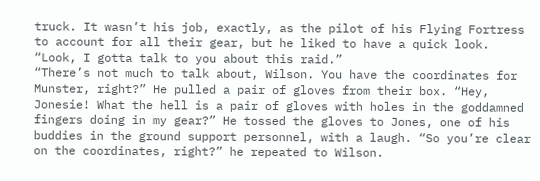truck. It wasn’t his job, exactly, as the pilot of his Flying Fortress to account for all their gear, but he liked to have a quick look.
“Look, I gotta talk to you about this raid.”
“There’s not much to talk about, Wilson. You have the coordinates for Munster, right?” He pulled a pair of gloves from their box. “Hey, Jonesie! What the hell is a pair of gloves with holes in the goddamned fingers doing in my gear?” He tossed the gloves to Jones, one of his buddies in the ground support personnel, with a laugh. “So you’re clear on the coordinates, right?” he repeated to Wilson.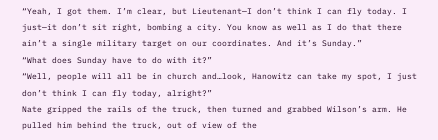“Yeah, I got them. I’m clear, but Lieutenant—I don’t think I can fly today. I just—it don’t sit right, bombing a city. You know as well as I do that there ain’t a single military target on our coordinates. And it’s Sunday.”
“What does Sunday have to do with it?”
“Well, people will all be in church and…look, Hanowitz can take my spot, I just don’t think I can fly today, alright?”
Nate gripped the rails of the truck, then turned and grabbed Wilson’s arm. He pulled him behind the truck, out of view of the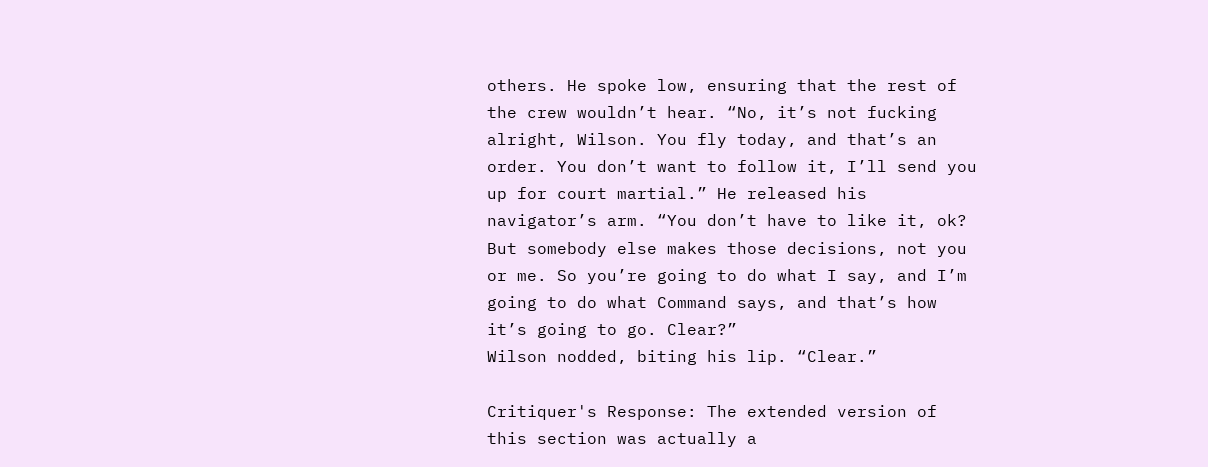others. He spoke low, ensuring that the rest of the crew wouldn’t hear. “No, it’s not fucking alright, Wilson. You fly today, and that’s an order. You don’t want to follow it, I’ll send you up for court martial.” He released his navigator’s arm. “You don’t have to like it, ok? But somebody else makes those decisions, not you or me. So you’re going to do what I say, and I’m going to do what Command says, and that’s how it’s going to go. Clear?”
Wilson nodded, biting his lip. “Clear.”

Critiquer's Response: The extended version of this section was actually a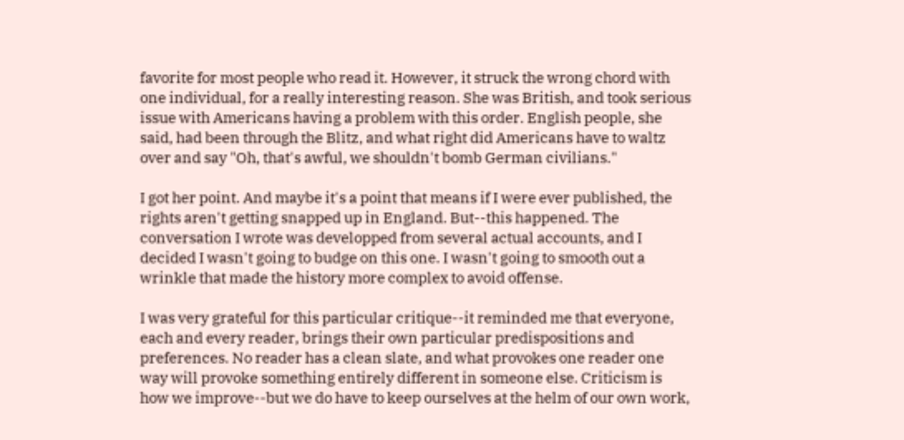favorite for most people who read it. However, it struck the wrong chord with one individual, for a really interesting reason. She was British, and took serious issue with Americans having a problem with this order. English people, she said, had been through the Blitz, and what right did Americans have to waltz over and say "Oh, that's awful, we shouldn't bomb German civilians."

I got her point. And maybe it's a point that means if I were ever published, the rights aren't getting snapped up in England. But--this happened. The conversation I wrote was developped from several actual accounts, and I decided I wasn't going to budge on this one. I wasn't going to smooth out a wrinkle that made the history more complex to avoid offense.

I was very grateful for this particular critique--it reminded me that everyone, each and every reader, brings their own particular predispositions and preferences. No reader has a clean slate, and what provokes one reader one way will provoke something entirely different in someone else. Criticism is how we improve--but we do have to keep ourselves at the helm of our own work,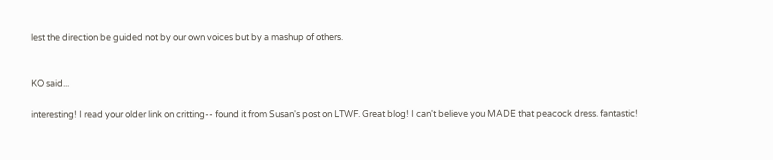lest the direction be guided not by our own voices but by a mashup of others.


KO said...

interesting! I read your older link on critting-- found it from Susan's post on LTWF. Great blog! I can't believe you MADE that peacock dress. fantastic!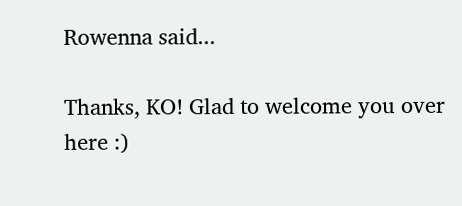Rowenna said...

Thanks, KO! Glad to welcome you over here :)